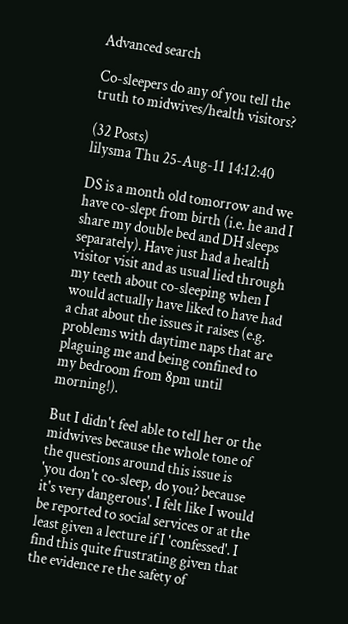Advanced search

Co-sleepers do any of you tell the truth to midwives/health visitors?

(32 Posts)
lilysma Thu 25-Aug-11 14:12:40

DS is a month old tomorrow and we have co-slept from birth (i.e. he and I share my double bed and DH sleeps separately). Have just had a health visitor visit and as usual lied through my teeth about co-sleeping when I would actually have liked to have had a chat about the issues it raises (e.g. problems with daytime naps that are plaguing me and being confined to my bedroom from 8pm until morning!).

But I didn't feel able to tell her or the midwives because the whole tone of the questions around this issue is 'you don't co-sleep, do you? because it's very dangerous'. I felt like I would be reported to social services or at the least given a lecture if I 'confessed'. I find this quite frustrating given that the evidence re the safety of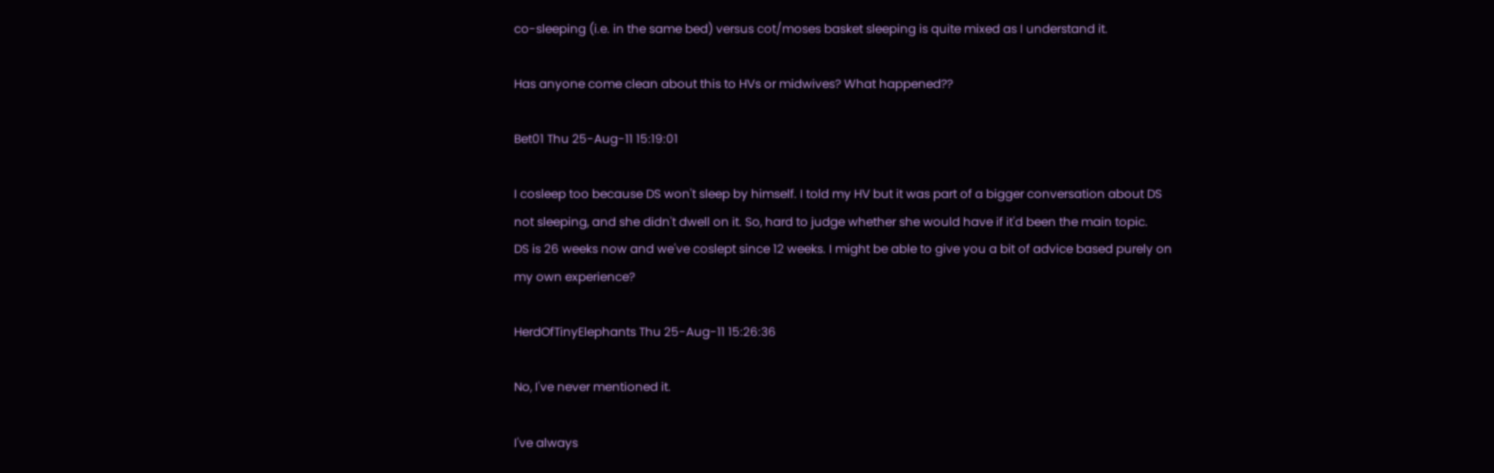co-sleeping (i.e. in the same bed) versus cot/moses basket sleeping is quite mixed as I understand it.

Has anyone come clean about this to HVs or midwives? What happened??

Bet01 Thu 25-Aug-11 15:19:01

I cosleep too because DS won't sleep by himself. I told my HV but it was part of a bigger conversation about DS not sleeping, and she didn't dwell on it. So, hard to judge whether she would have if it'd been the main topic.
DS is 26 weeks now and we've coslept since 12 weeks. I might be able to give you a bit of advice based purely on my own experience?

HerdOfTinyElephants Thu 25-Aug-11 15:26:36

No, I've never mentioned it.

I've always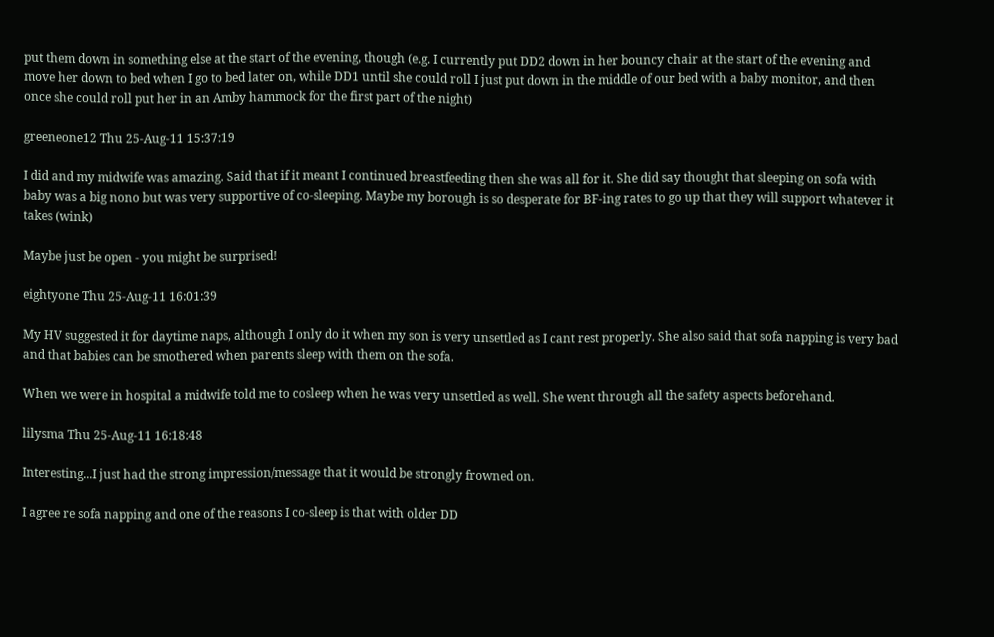put them down in something else at the start of the evening, though (e.g. I currently put DD2 down in her bouncy chair at the start of the evening and move her down to bed when I go to bed later on, while DD1 until she could roll I just put down in the middle of our bed with a baby monitor, and then once she could roll put her in an Amby hammock for the first part of the night)

greeneone12 Thu 25-Aug-11 15:37:19

I did and my midwife was amazing. Said that if it meant I continued breastfeeding then she was all for it. She did say thought that sleeping on sofa with baby was a big nono but was very supportive of co-sleeping. Maybe my borough is so desperate for BF-ing rates to go up that they will support whatever it takes (wink)

Maybe just be open - you might be surprised!

eightyone Thu 25-Aug-11 16:01:39

My HV suggested it for daytime naps, although I only do it when my son is very unsettled as I cant rest properly. She also said that sofa napping is very bad and that babies can be smothered when parents sleep with them on the sofa.

When we were in hospital a midwife told me to cosleep when he was very unsettled as well. She went through all the safety aspects beforehand.

lilysma Thu 25-Aug-11 16:18:48

Interesting...I just had the strong impression/message that it would be strongly frowned on.

I agree re sofa napping and one of the reasons I co-sleep is that with older DD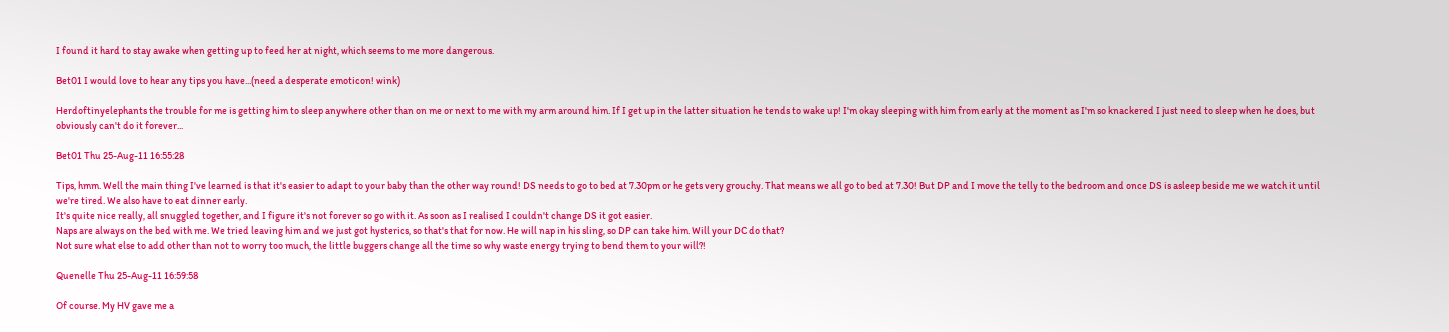I found it hard to stay awake when getting up to feed her at night, which seems to me more dangerous.

Bet01 I would love to hear any tips you have...(need a desperate emoticon! wink)

Herdoftinyelephants the trouble for me is getting him to sleep anywhere other than on me or next to me with my arm around him. If I get up in the latter situation he tends to wake up! I'm okay sleeping with him from early at the moment as I'm so knackered I just need to sleep when he does, but obviously can't do it forever...

Bet01 Thu 25-Aug-11 16:55:28

Tips, hmm. Well the main thing I've learned is that it's easier to adapt to your baby than the other way round! DS needs to go to bed at 7.30pm or he gets very grouchy. That means we all go to bed at 7.30! But DP and I move the telly to the bedroom and once DS is asleep beside me we watch it until we're tired. We also have to eat dinner early.
It's quite nice really, all snuggled together, and I figure it's not forever so go with it. As soon as I realised I couldn't change DS it got easier.
Naps are always on the bed with me. We tried leaving him and we just got hysterics, so that's that for now. He will nap in his sling, so DP can take him. Will your DC do that?
Not sure what else to add other than not to worry too much, the little buggers change all the time so why waste energy trying to bend them to your will?!

Quenelle Thu 25-Aug-11 16:59:58

Of course. My HV gave me a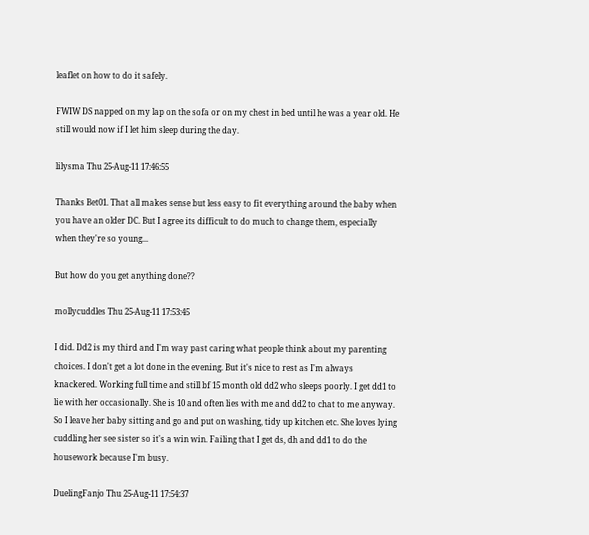leaflet on how to do it safely.

FWIW DS napped on my lap on the sofa or on my chest in bed until he was a year old. He still would now if I let him sleep during the day.

lilysma Thu 25-Aug-11 17:46:55

Thanks Bet01. That all makes sense but less easy to fit everything around the baby when you have an older DC. But I agree its difficult to do much to change them, especially when they're so young...

But how do you get anything done??

mollycuddles Thu 25-Aug-11 17:53:45

I did. Dd2 is my third and I'm way past caring what people think about my parenting choices. I don't get a lot done in the evening. But it's nice to rest as I'm always knackered. Working full time and still bf 15 month old dd2 who sleeps poorly. I get dd1 to lie with her occasionally. She is 10 and often lies with me and dd2 to chat to me anyway. So I leave her baby sitting and go and put on washing, tidy up kitchen etc. She loves lying cuddling her see sister so it's a win win. Failing that I get ds, dh and dd1 to do the housework because I'm busy.

DuelingFanjo Thu 25-Aug-11 17:54:37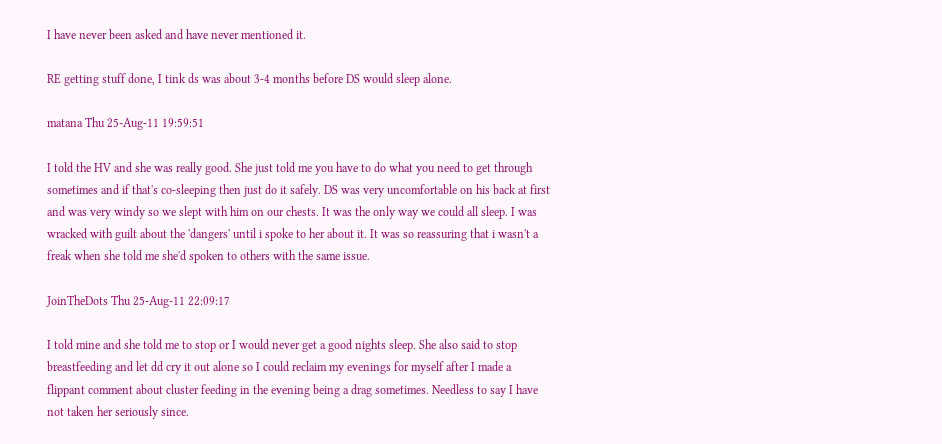I have never been asked and have never mentioned it.

RE getting stuff done, I tink ds was about 3-4 months before DS would sleep alone.

matana Thu 25-Aug-11 19:59:51

I told the HV and she was really good. She just told me you have to do what you need to get through sometimes and if that's co-sleeping then just do it safely. DS was very uncomfortable on his back at first and was very windy so we slept with him on our chests. It was the only way we could all sleep. I was wracked with guilt about the 'dangers' until i spoke to her about it. It was so reassuring that i wasn't a freak when she told me she'd spoken to others with the same issue.

JoinTheDots Thu 25-Aug-11 22:09:17

I told mine and she told me to stop or I would never get a good nights sleep. She also said to stop breastfeeding and let dd cry it out alone so I could reclaim my evenings for myself after I made a flippant comment about cluster feeding in the evening being a drag sometimes. Needless to say I have not taken her seriously since.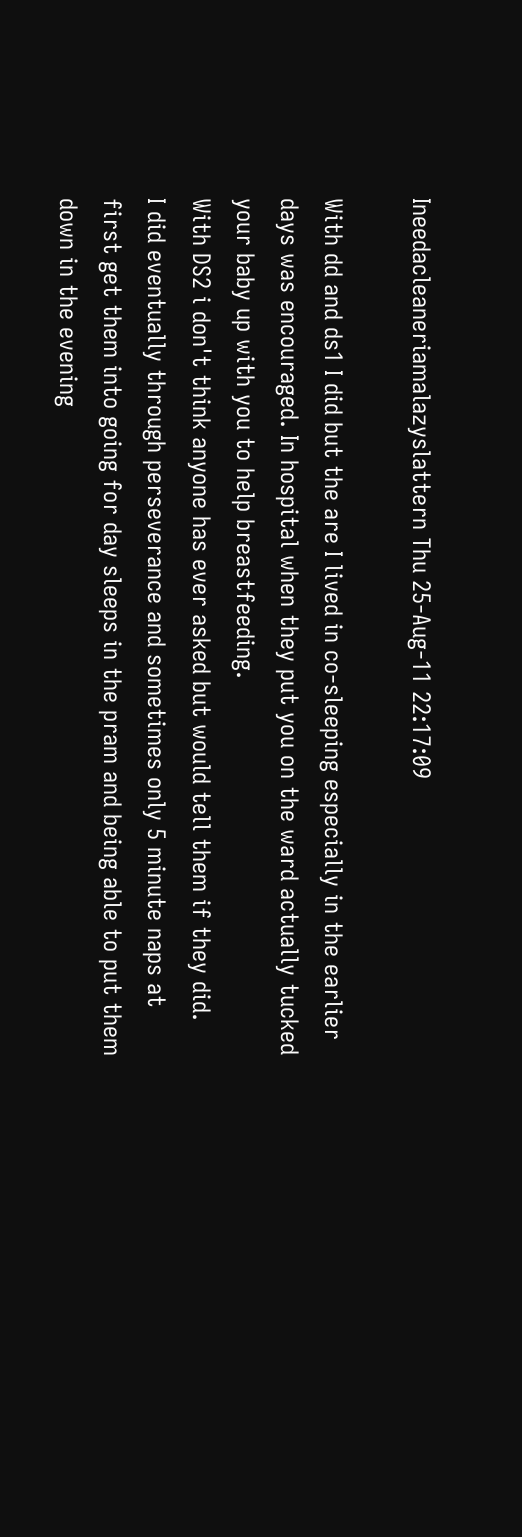Ineedacleaneriamalazyslattern Thu 25-Aug-11 22:17:09

With dd and ds1 I did but the are I lived in co-sleeping especially in the earlier days was encouraged. In hospital when they put you on the ward actually tucked your baby up with you to help breastfeeding.
With DS2 i don't think anyone has ever asked but would tell them if they did.
I did eventually through perseverance and sometimes only 5 minute naps at first get them into going for day sleeps in the pram and being able to put them down in the evening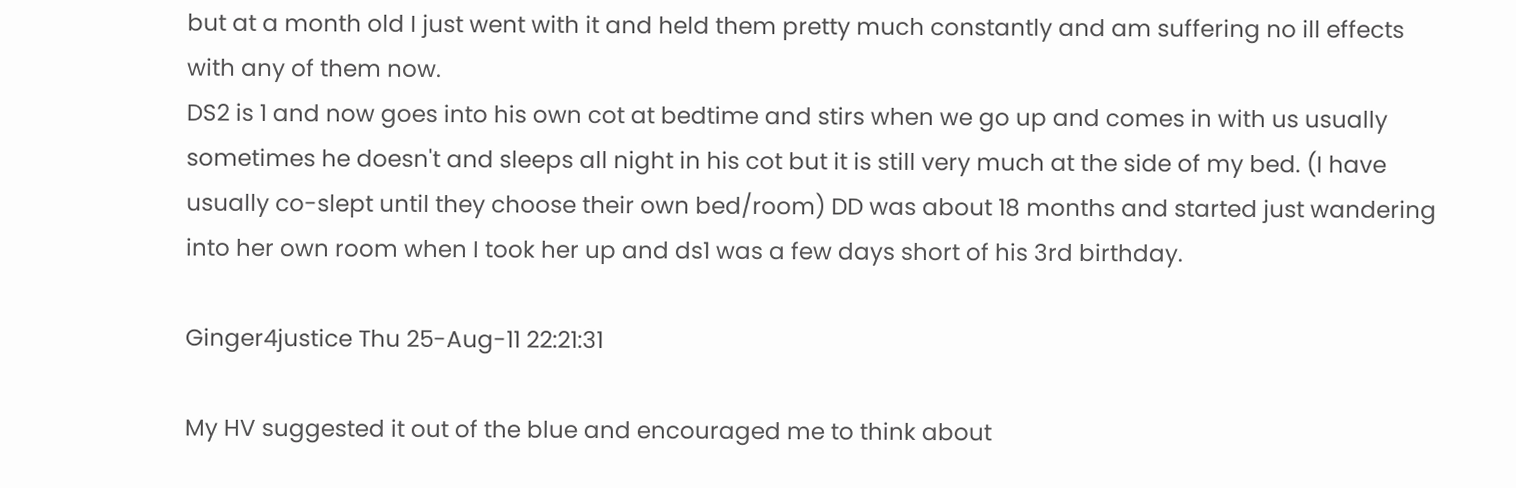but at a month old I just went with it and held them pretty much constantly and am suffering no ill effects with any of them now.
DS2 is 1 and now goes into his own cot at bedtime and stirs when we go up and comes in with us usually sometimes he doesn't and sleeps all night in his cot but it is still very much at the side of my bed. (I have usually co-slept until they choose their own bed/room) DD was about 18 months and started just wandering into her own room when I took her up and ds1 was a few days short of his 3rd birthday.

Ginger4justice Thu 25-Aug-11 22:21:31

My HV suggested it out of the blue and encouraged me to think about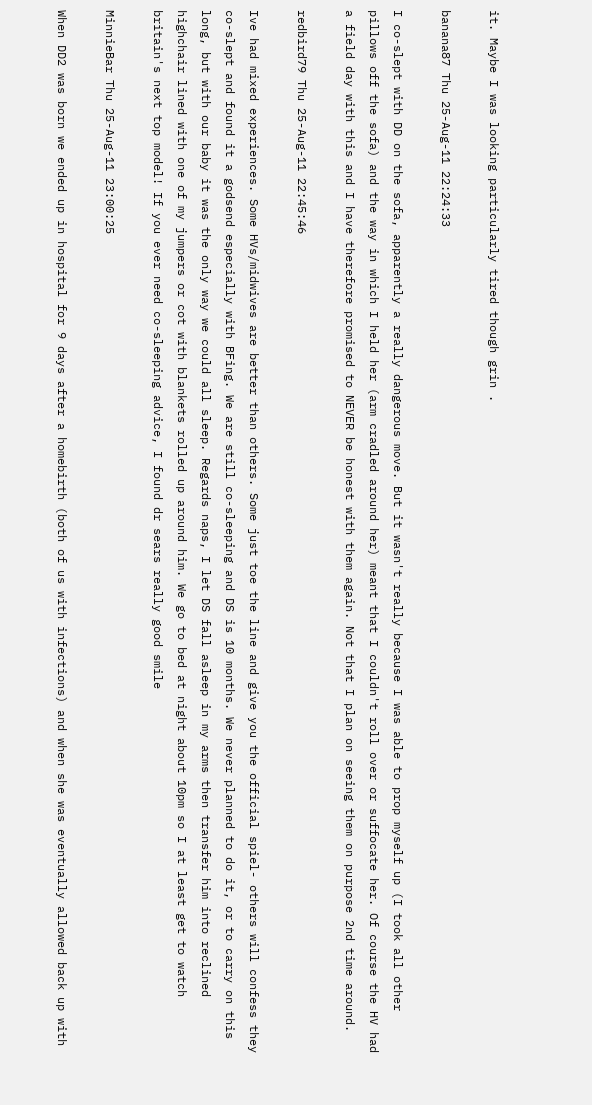it. Maybe I was looking particularly tired though grin .

banana87 Thu 25-Aug-11 22:24:33

I co-slept with DD on the sofa, apparently a really dangerous move. But it wasn't really because I was able to prop myself up (I took all other pillows off the sofa) and the way in which I held her (arm cradled around her) meant that I couldn't roll over or suffocate her. Of course the HV had a field day with this and I have therefore promised to NEVER be honest with them again. Not that I plan on seeing them on purpose 2nd time around.

redbird79 Thu 25-Aug-11 22:45:46

Ive had mixed experiences. Some HVs/midwives are better than others. Some just toe the line and give you the official spiel- others will confess they co-slept and found it a godsend especially with BFing. We are still co-sleeping and DS is 10 months. We never planned to do it, or to carry on this long, but with our baby it was the only way we could all sleep. Regards naps, I let DS fall asleep in my arms then transfer him into reclined highchair lined with one of my jumpers or cot with blankets rolled up around him. We go to bed at night about 10pm so I at least get to watch britain's next top model! If you ever need co-sleeping advice, I found dr sears really good smile

MinnieBar Thu 25-Aug-11 23:00:25

When DD2 was born we ended up in hospital for 9 days after a homebirth (both of us with infections) and when she was eventually allowed back up with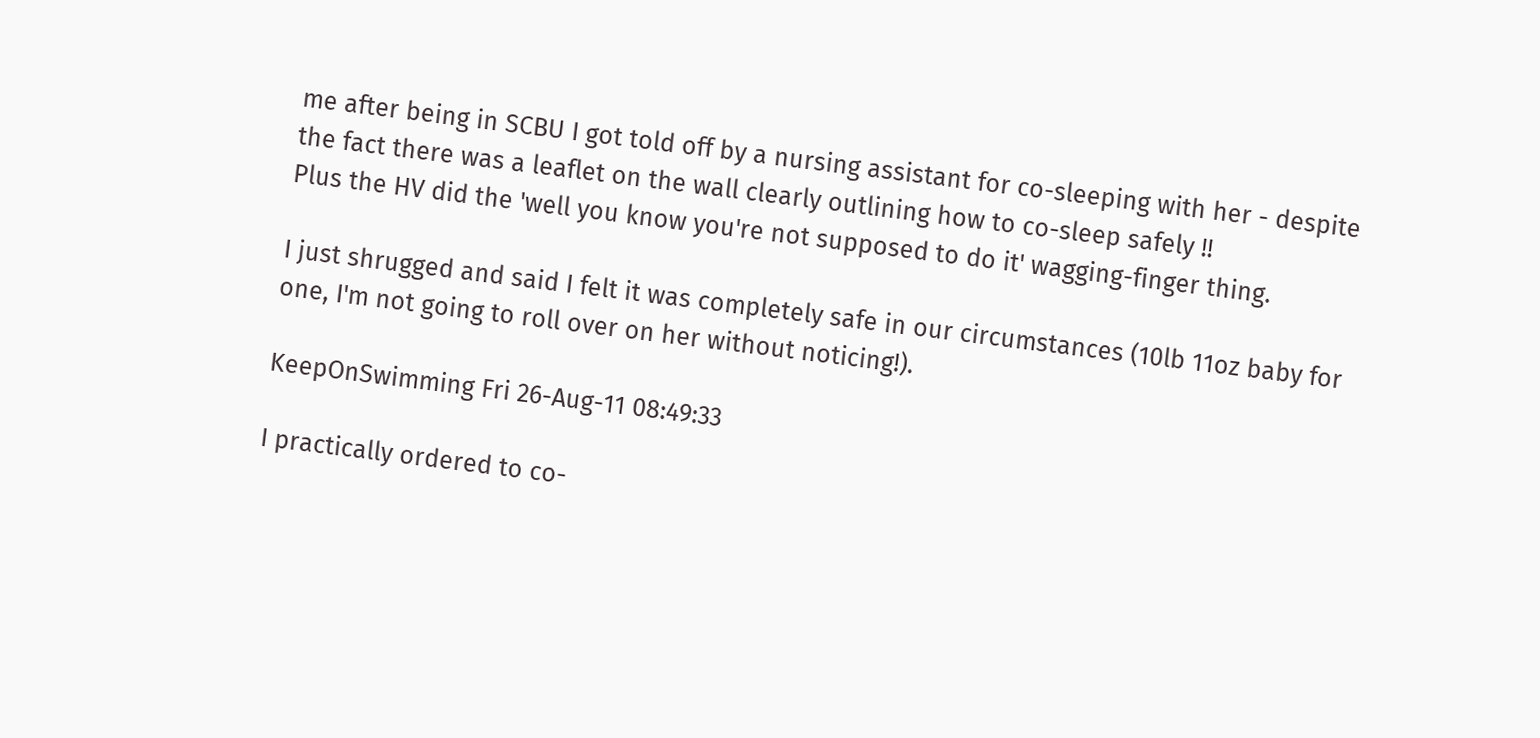me after being in SCBU I got told off by a nursing assistant for co-sleeping with her - despite the fact there was a leaflet on the wall clearly outlining how to co-sleep safely !!
Plus the HV did the 'well you know you're not supposed to do it' wagging-finger thing.

I just shrugged and said I felt it was completely safe in our circumstances (10lb 11oz baby for one, I'm not going to roll over on her without noticing!).

KeepOnSwimming Fri 26-Aug-11 08:49:33

I practically ordered to co-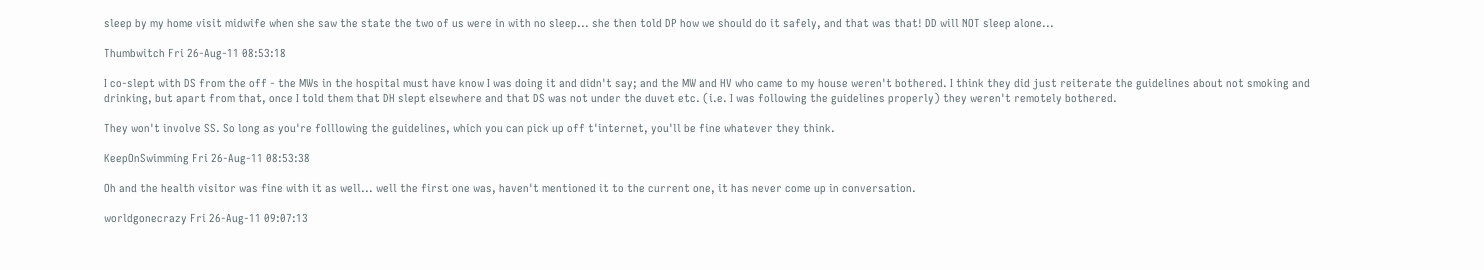sleep by my home visit midwife when she saw the state the two of us were in with no sleep... she then told DP how we should do it safely, and that was that! DD will NOT sleep alone...

Thumbwitch Fri 26-Aug-11 08:53:18

I co-slept with DS from the off - the MWs in the hospital must have know I was doing it and didn't say; and the MW and HV who came to my house weren't bothered. I think they did just reiterate the guidelines about not smoking and drinking, but apart from that, once I told them that DH slept elsewhere and that DS was not under the duvet etc. (i.e. I was following the guidelines properly) they weren't remotely bothered.

They won't involve SS. So long as you're folllowing the guidelines, which you can pick up off t'internet, you'll be fine whatever they think.

KeepOnSwimming Fri 26-Aug-11 08:53:38

Oh and the health visitor was fine with it as well... well the first one was, haven't mentioned it to the current one, it has never come up in conversation.

worldgonecrazy Fri 26-Aug-11 09:07:13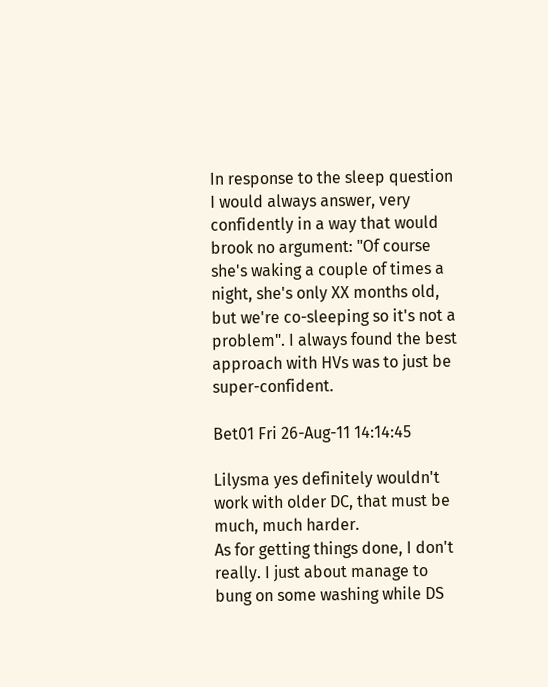In response to the sleep question I would always answer, very confidently in a way that would brook no argument: "Of course she's waking a couple of times a night, she's only XX months old, but we're co-sleeping so it's not a problem". I always found the best approach with HVs was to just be super-confident.

Bet01 Fri 26-Aug-11 14:14:45

Lilysma yes definitely wouldn't work with older DC, that must be much, much harder.
As for getting things done, I don't really. I just about manage to bung on some washing while DS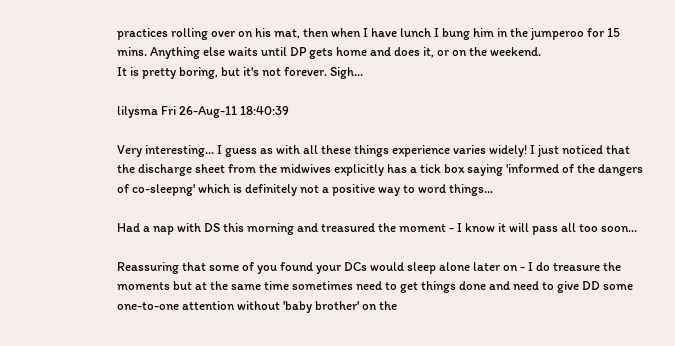practices rolling over on his mat, then when I have lunch I bung him in the jumperoo for 15 mins. Anything else waits until DP gets home and does it, or on the weekend.
It is pretty boring, but it's not forever. Sigh...

lilysma Fri 26-Aug-11 18:40:39

Very interesting... I guess as with all these things experience varies widely! I just noticed that the discharge sheet from the midwives explicitly has a tick box saying 'informed of the dangers of co-sleepng' which is definitely not a positive way to word things...

Had a nap with DS this morning and treasured the moment - I know it will pass all too soon...

Reassuring that some of you found your DCs would sleep alone later on - I do treasure the moments but at the same time sometimes need to get things done and need to give DD some one-to-one attention without 'baby brother' on the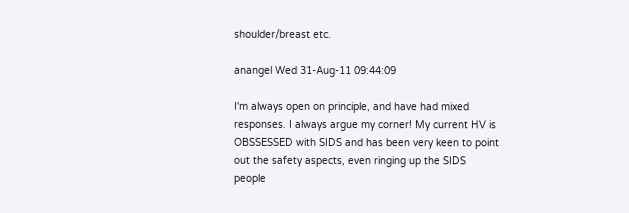shoulder/breast etc.

anangel Wed 31-Aug-11 09:44:09

I'm always open on principle, and have had mixed responses. I always argue my corner! My current HV is OBSSESSED with SIDS and has been very keen to point out the safety aspects, even ringing up the SIDS people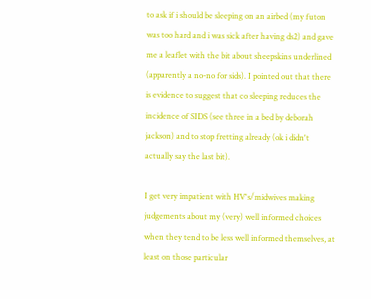to ask if i should be sleeping on an airbed (my futon was too hard and i was sick after having ds2) and gave me a leaflet with the bit about sheepskins underlined (apparently a no-no for sids). I pointed out that there is evidence to suggest that co sleeping reduces the incidence of SIDS (see three in a bed by deborah jackson) and to stop fretting already (ok i didn't actually say the last bit).

I get very impatient with HV's/midwives making judgements about my (very) well informed choices when they tend to be less well informed themselves, at least on those particular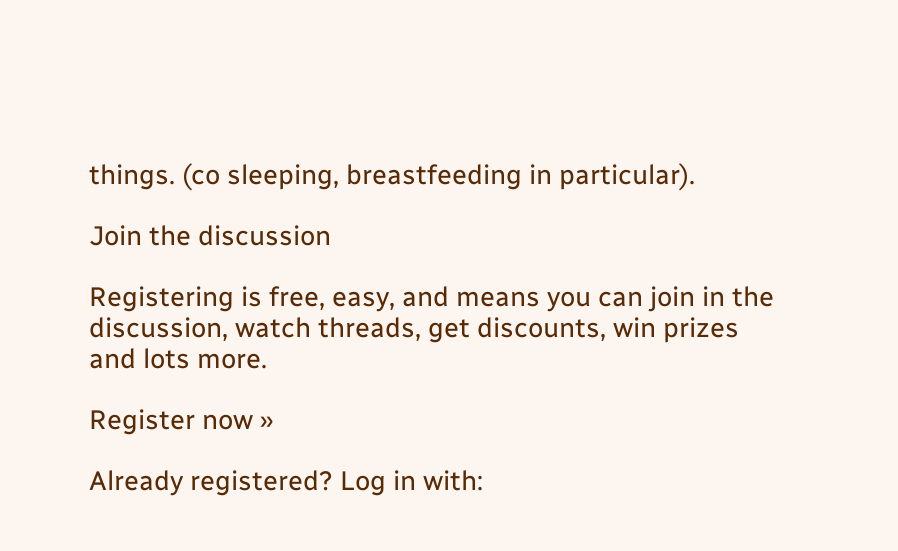things. (co sleeping, breastfeeding in particular).

Join the discussion

Registering is free, easy, and means you can join in the discussion, watch threads, get discounts, win prizes and lots more.

Register now »

Already registered? Log in with: